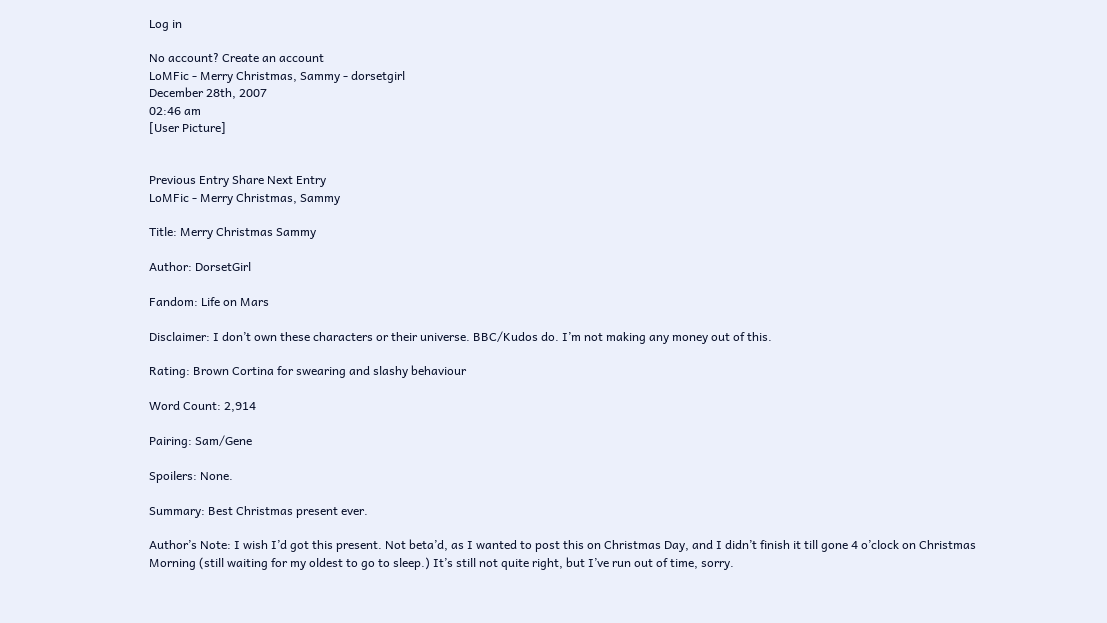Log in

No account? Create an account
LoMFic - Merry Christmas, Sammy - dorsetgirl
December 28th, 2007
02:46 am
[User Picture]


Previous Entry Share Next Entry
LoMFic - Merry Christmas, Sammy

Title: Merry Christmas Sammy

Author: DorsetGirl

Fandom: Life on Mars

Disclaimer: I don’t own these characters or their universe. BBC/Kudos do. I’m not making any money out of this.

Rating: Brown Cortina for swearing and slashy behaviour

Word Count: 2,914

Pairing: Sam/Gene

Spoilers: None.

Summary: Best Christmas present ever.

Author’s Note: I wish I’d got this present. Not beta’d, as I wanted to post this on Christmas Day, and I didn’t finish it till gone 4 o’clock on Christmas Morning (still waiting for my oldest to go to sleep.) It’s still not quite right, but I’ve run out of time, sorry.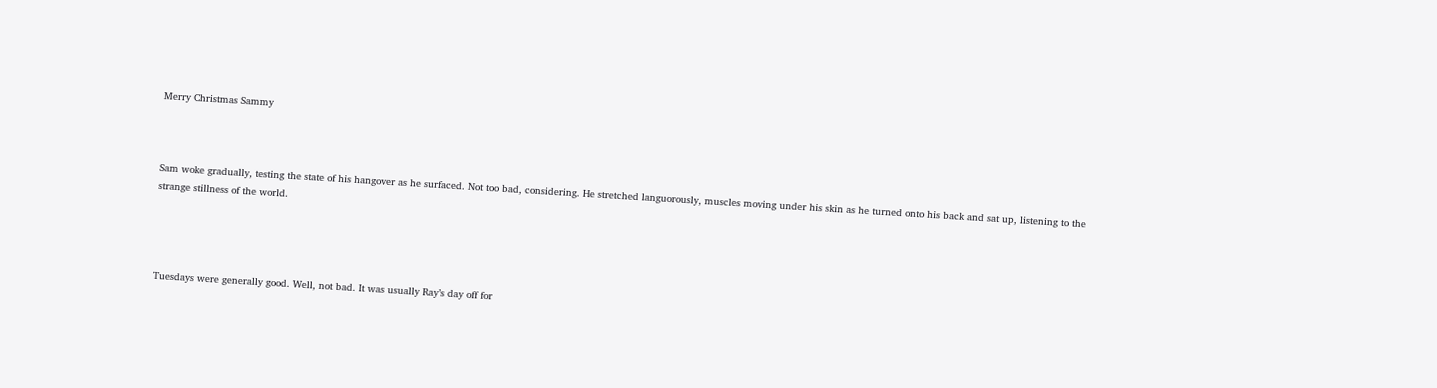Merry Christmas Sammy



Sam woke gradually, testing the state of his hangover as he surfaced. Not too bad, considering. He stretched languorously, muscles moving under his skin as he turned onto his back and sat up, listening to the strange stillness of the world.




Tuesdays were generally good. Well, not bad. It was usually Ray’s day off for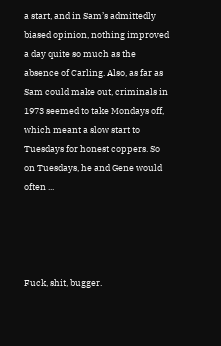a start, and in Sam’s admittedly biased opinion, nothing improved a day quite so much as the absence of Carling. Also, as far as Sam could make out, criminals in 1973 seemed to take Mondays off, which meant a slow start to Tuesdays for honest coppers. So on Tuesdays, he and Gene would often ...




Fuck, shit, bugger.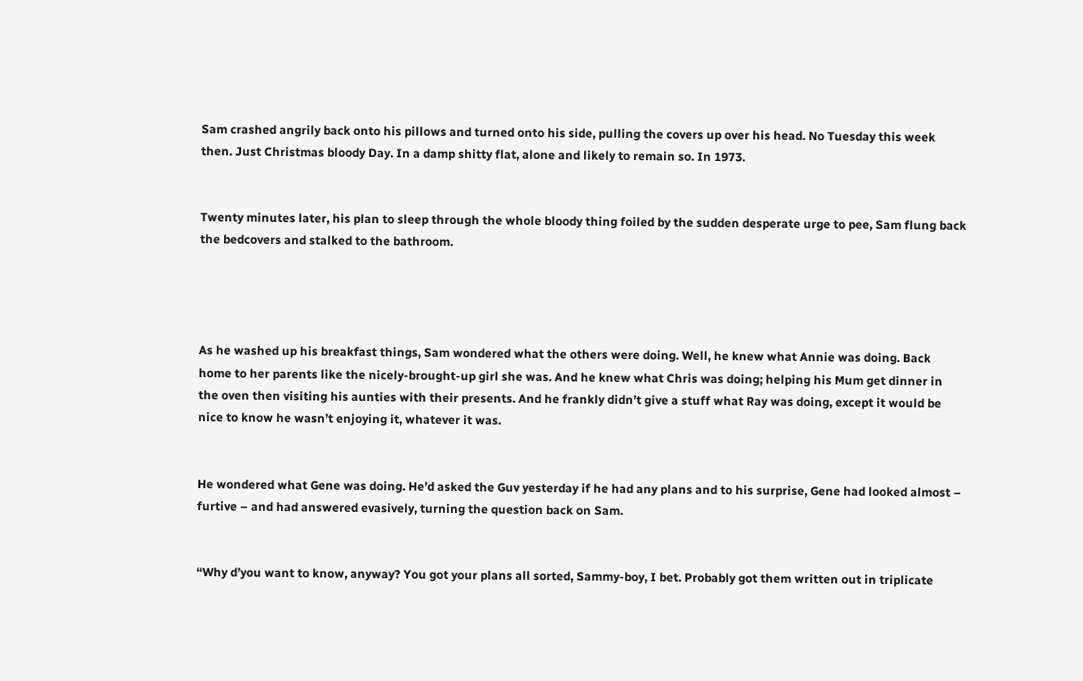Sam crashed angrily back onto his pillows and turned onto his side, pulling the covers up over his head. No Tuesday this week then. Just Christmas bloody Day. In a damp shitty flat, alone and likely to remain so. In 1973.


Twenty minutes later, his plan to sleep through the whole bloody thing foiled by the sudden desperate urge to pee, Sam flung back the bedcovers and stalked to the bathroom.




As he washed up his breakfast things, Sam wondered what the others were doing. Well, he knew what Annie was doing. Back home to her parents like the nicely-brought-up girl she was. And he knew what Chris was doing; helping his Mum get dinner in the oven then visiting his aunties with their presents. And he frankly didn’t give a stuff what Ray was doing, except it would be nice to know he wasn’t enjoying it, whatever it was.


He wondered what Gene was doing. He’d asked the Guv yesterday if he had any plans and to his surprise, Gene had looked almost – furtive – and had answered evasively, turning the question back on Sam.


“Why d’you want to know, anyway? You got your plans all sorted, Sammy-boy, I bet. Probably got them written out in triplicate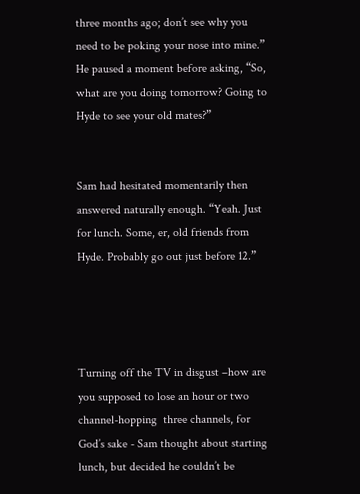three months ago; don’t see why you need to be poking your nose into mine.” He paused a moment before asking, “So, what are you doing tomorrow? Going to Hyde to see your old mates?”


Sam had hesitated momentarily then answered naturally enough. “Yeah. Just for lunch. Some, er, old friends from Hyde. Probably go out just before 12.”




Turning off the TV in disgust –how are you supposed to lose an hour or two channel-hopping  three channels, for God’s sake - Sam thought about starting lunch, but decided he couldn’t be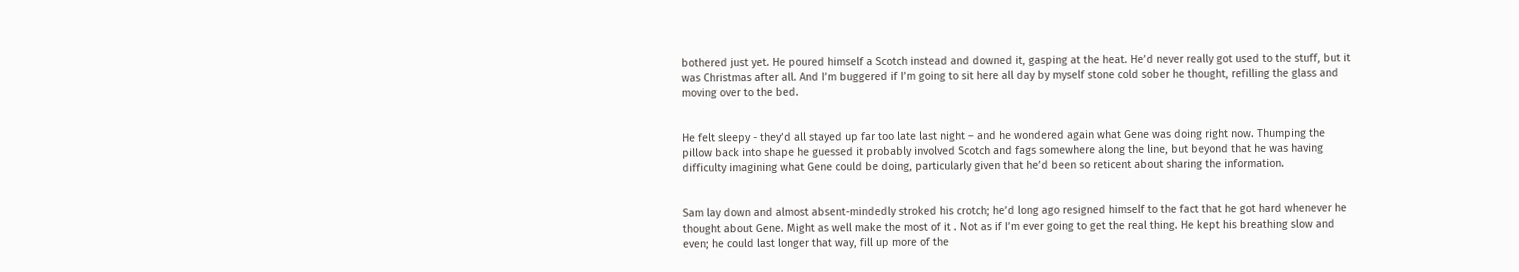bothered just yet. He poured himself a Scotch instead and downed it, gasping at the heat. He’d never really got used to the stuff, but it was Christmas after all. And I’m buggered if I’m going to sit here all day by myself stone cold sober he thought, refilling the glass and moving over to the bed.


He felt sleepy - they’d all stayed up far too late last night – and he wondered again what Gene was doing right now. Thumping the pillow back into shape he guessed it probably involved Scotch and fags somewhere along the line, but beyond that he was having difficulty imagining what Gene could be doing, particularly given that he’d been so reticent about sharing the information.


Sam lay down and almost absent-mindedly stroked his crotch; he’d long ago resigned himself to the fact that he got hard whenever he thought about Gene. Might as well make the most of it . Not as if I’m ever going to get the real thing. He kept his breathing slow and even; he could last longer that way, fill up more of the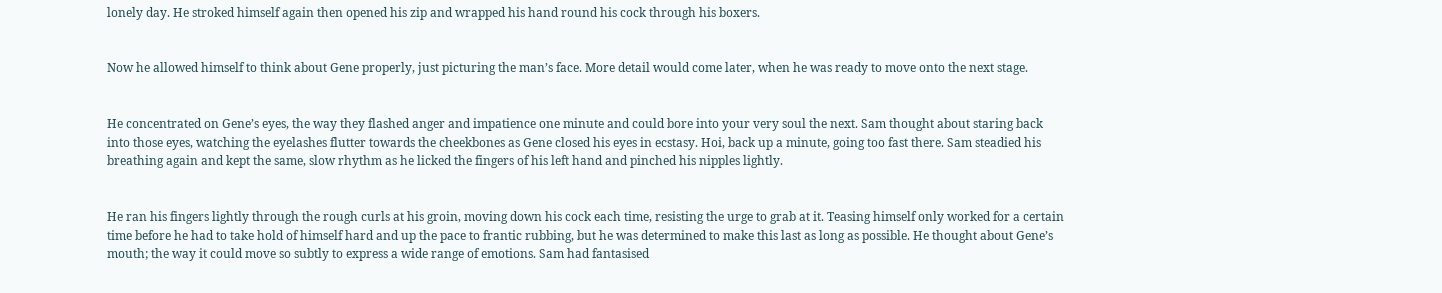lonely day. He stroked himself again then opened his zip and wrapped his hand round his cock through his boxers.


Now he allowed himself to think about Gene properly, just picturing the man’s face. More detail would come later, when he was ready to move onto the next stage.


He concentrated on Gene’s eyes, the way they flashed anger and impatience one minute and could bore into your very soul the next. Sam thought about staring back into those eyes, watching the eyelashes flutter towards the cheekbones as Gene closed his eyes in ecstasy. Hoi, back up a minute, going too fast there. Sam steadied his breathing again and kept the same, slow rhythm as he licked the fingers of his left hand and pinched his nipples lightly.


He ran his fingers lightly through the rough curls at his groin, moving down his cock each time, resisting the urge to grab at it. Teasing himself only worked for a certain time before he had to take hold of himself hard and up the pace to frantic rubbing, but he was determined to make this last as long as possible. He thought about Gene’s mouth; the way it could move so subtly to express a wide range of emotions. Sam had fantasised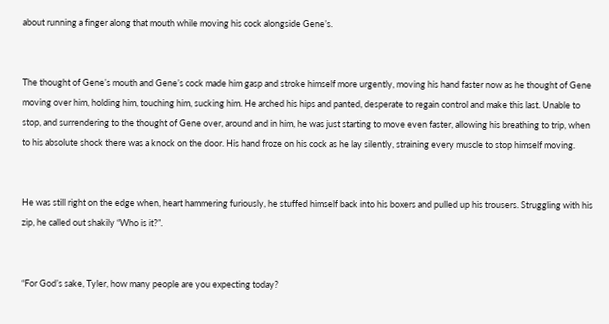about running a finger along that mouth while moving his cock alongside Gene’s.


The thought of Gene’s mouth and Gene’s cock made him gasp and stroke himself more urgently, moving his hand faster now as he thought of Gene moving over him, holding him, touching him, sucking him. He arched his hips and panted, desperate to regain control and make this last. Unable to stop, and surrendering to the thought of Gene over, around and in him, he was just starting to move even faster, allowing his breathing to trip, when to his absolute shock there was a knock on the door. His hand froze on his cock as he lay silently, straining every muscle to stop himself moving.


He was still right on the edge when, heart hammering furiously, he stuffed himself back into his boxers and pulled up his trousers. Struggling with his zip, he called out shakily “Who is it?”.


“For God’s sake, Tyler, how many people are you expecting today?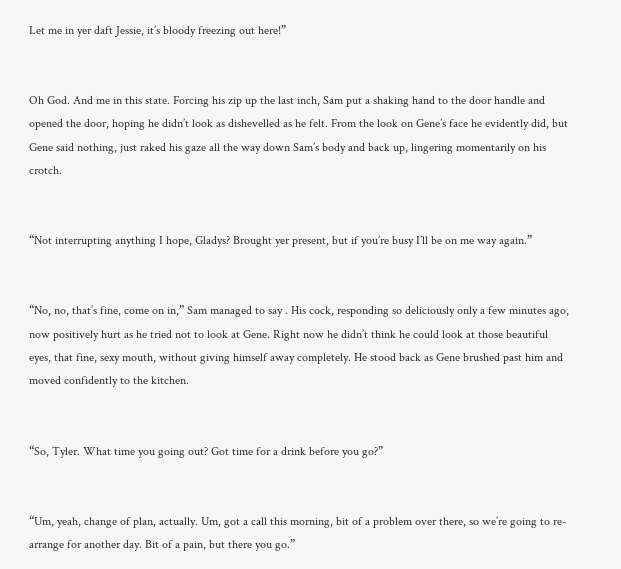Let me in yer daft Jessie, it’s bloody freezing out here!”


Oh God. And me in this state. Forcing his zip up the last inch, Sam put a shaking hand to the door handle and opened the door, hoping he didn’t look as dishevelled as he felt. From the look on Gene’s face he evidently did, but Gene said nothing, just raked his gaze all the way down Sam’s body and back up, lingering momentarily on his crotch.


“Not interrupting anything I hope, Gladys? Brought yer present, but if you’re busy I’ll be on me way again.”


“No, no, that’s fine, come on in,” Sam managed to say . His cock, responding so deliciously only a few minutes ago, now positively hurt as he tried not to look at Gene. Right now he didn’t think he could look at those beautiful eyes, that fine, sexy mouth, without giving himself away completely. He stood back as Gene brushed past him and moved confidently to the kitchen.


“So, Tyler. What time you going out? Got time for a drink before you go?”


“Um, yeah, change of plan, actually. Um, got a call this morning, bit of a problem over there, so we’re going to re-arrange for another day. Bit of a pain, but there you go.”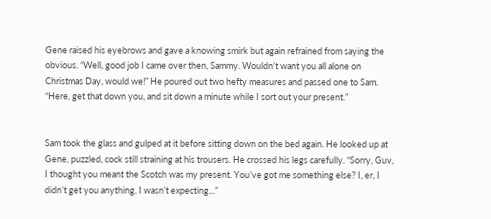Gene raised his eyebrows and gave a knowing smirk but again refrained from saying the obvious. “Well, good job I came over then, Sammy. Wouldn’t want you all alone on Christmas Day, would we!” He poured out two hefty measures and passed one to Sam. “Here, get that down you, and sit down a minute while I sort out your present.”


Sam took the glass and gulped at it before sitting down on the bed again. He looked up at Gene, puzzled, cock still straining at his trousers. He crossed his legs carefully. “Sorry, Guv, I thought you meant the Scotch was my present. You’ve got me something else? I, er, I didn’t get you anything, I wasn’t expecting...”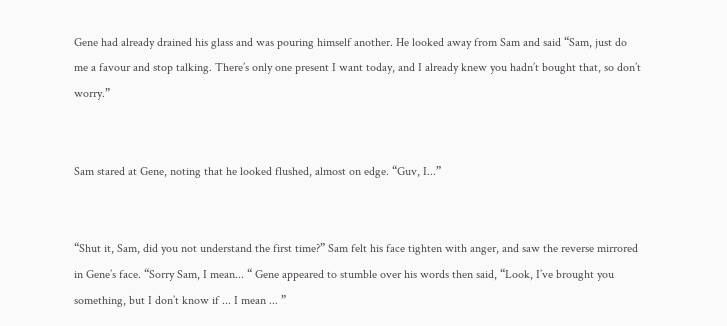Gene had already drained his glass and was pouring himself another. He looked away from Sam and said “Sam, just do me a favour and stop talking. There’s only one present I want today, and I already knew you hadn’t bought that, so don’t worry.”


Sam stared at Gene, noting that he looked flushed, almost on edge. “Guv, I...”


“Shut it, Sam, did you not understand the first time?” Sam felt his face tighten with anger, and saw the reverse mirrored in Gene’s face. “Sorry Sam, I mean... “ Gene appeared to stumble over his words then said, “Look, I’ve brought you something, but I don’t know if ... I mean ... ”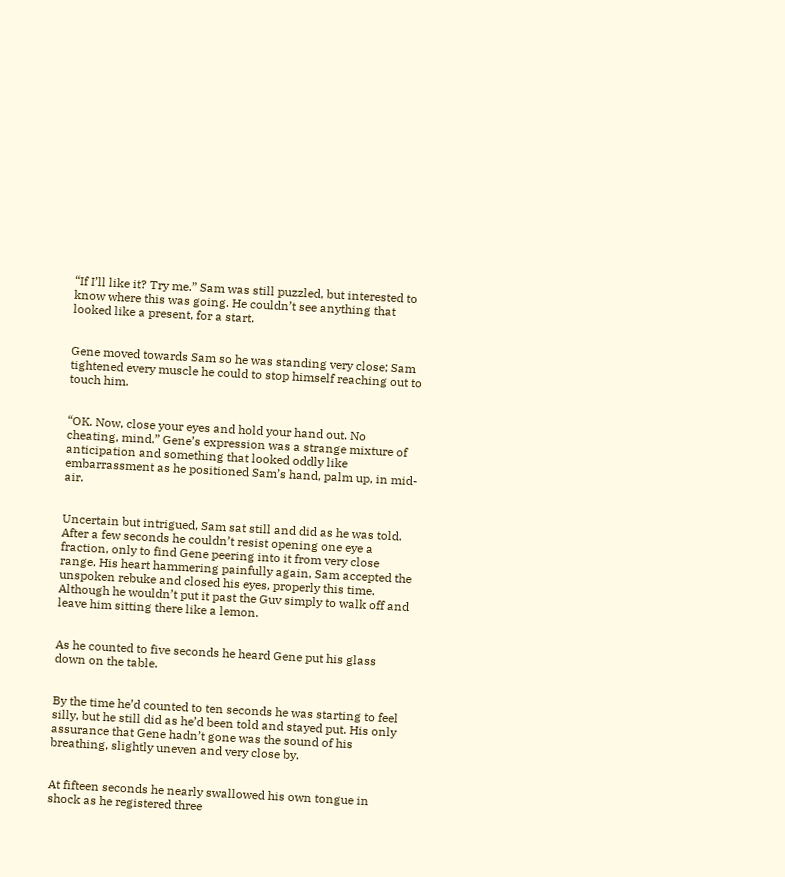“If I’ll like it? Try me.” Sam was still puzzled, but interested to know where this was going. He couldn’t see anything that looked like a present, for a start.


Gene moved towards Sam so he was standing very close; Sam tightened every muscle he could to stop himself reaching out to touch him.


“OK. Now, close your eyes and hold your hand out. No cheating, mind.” Gene’s expression was a strange mixture of anticipation and something that looked oddly like embarrassment as he positioned Sam’s hand, palm up, in mid-air.


Uncertain but intrigued, Sam sat still and did as he was told. After a few seconds he couldn’t resist opening one eye a fraction, only to find Gene peering into it from very close range. His heart hammering painfully again, Sam accepted the unspoken rebuke and closed his eyes, properly this time. Although he wouldn’t put it past the Guv simply to walk off and leave him sitting there like a lemon.


As he counted to five seconds he heard Gene put his glass down on the table.


By the time he’d counted to ten seconds he was starting to feel silly, but he still did as he’d been told and stayed put. His only assurance that Gene hadn’t gone was the sound of his breathing, slightly uneven and very close by.


At fifteen seconds he nearly swallowed his own tongue in shock as he registered three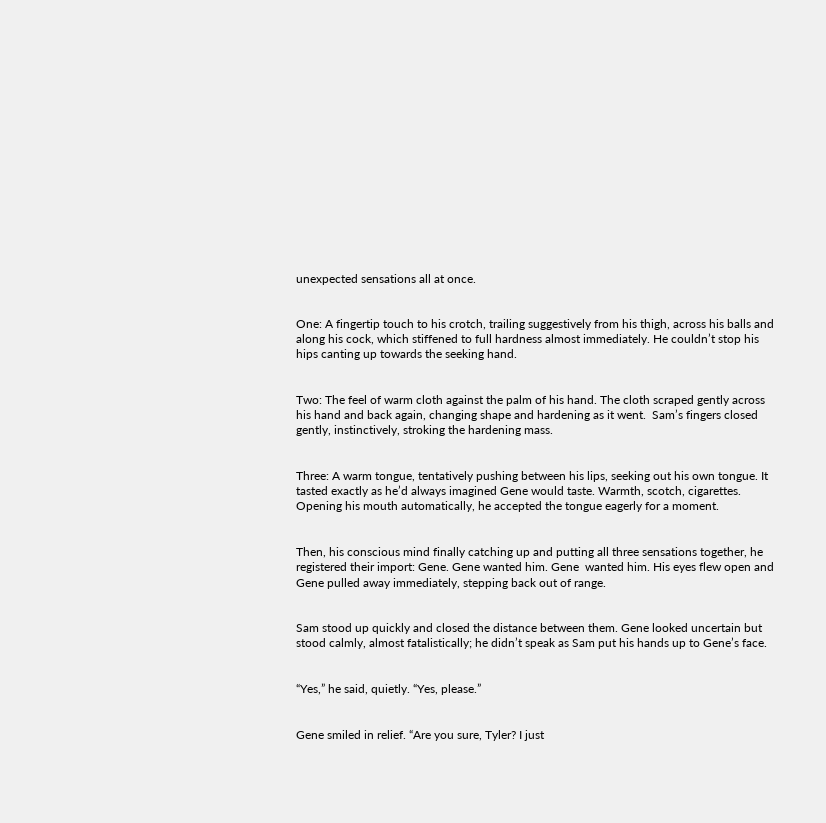unexpected sensations all at once.


One: A fingertip touch to his crotch, trailing suggestively from his thigh, across his balls and along his cock, which stiffened to full hardness almost immediately. He couldn’t stop his hips canting up towards the seeking hand.


Two: The feel of warm cloth against the palm of his hand. The cloth scraped gently across his hand and back again, changing shape and hardening as it went.  Sam’s fingers closed gently, instinctively, stroking the hardening mass.


Three: A warm tongue, tentatively pushing between his lips, seeking out his own tongue. It tasted exactly as he’d always imagined Gene would taste. Warmth, scotch, cigarettes. Opening his mouth automatically, he accepted the tongue eagerly for a moment.


Then, his conscious mind finally catching up and putting all three sensations together, he registered their import: Gene. Gene wanted him. Gene  wanted him. His eyes flew open and Gene pulled away immediately, stepping back out of range.


Sam stood up quickly and closed the distance between them. Gene looked uncertain but stood calmly, almost fatalistically; he didn’t speak as Sam put his hands up to Gene’s face.


“Yes,” he said, quietly. “Yes, please.”


Gene smiled in relief. “Are you sure, Tyler? I just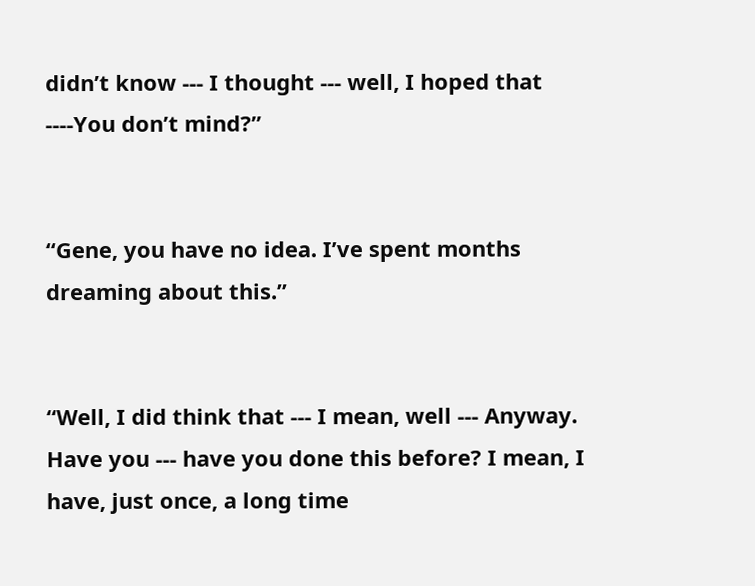didn’t know --- I thought --- well, I hoped that ----You don’t mind?”


“Gene, you have no idea. I’ve spent months dreaming about this.”


“Well, I did think that --- I mean, well --- Anyway. Have you --- have you done this before? I mean, I have, just once, a long time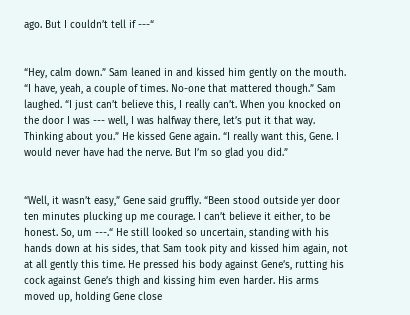ago. But I couldn’t tell if ---“


“Hey, calm down.” Sam leaned in and kissed him gently on the mouth. “I have, yeah, a couple of times. No-one that mattered though.” Sam laughed. “I just can’t believe this, I really can’t. When you knocked on the door I was --- well, I was halfway there, let’s put it that way. Thinking about you.” He kissed Gene again. “I really want this, Gene. I would never have had the nerve. But I’m so glad you did.”


“Well, it wasn’t easy,” Gene said gruffly. “Been stood outside yer door ten minutes plucking up me courage. I can’t believe it either, to be honest. So, um ---.“ He still looked so uncertain, standing with his hands down at his sides, that Sam took pity and kissed him again, not at all gently this time. He pressed his body against Gene’s, rutting his cock against Gene’s thigh and kissing him even harder. His arms moved up, holding Gene close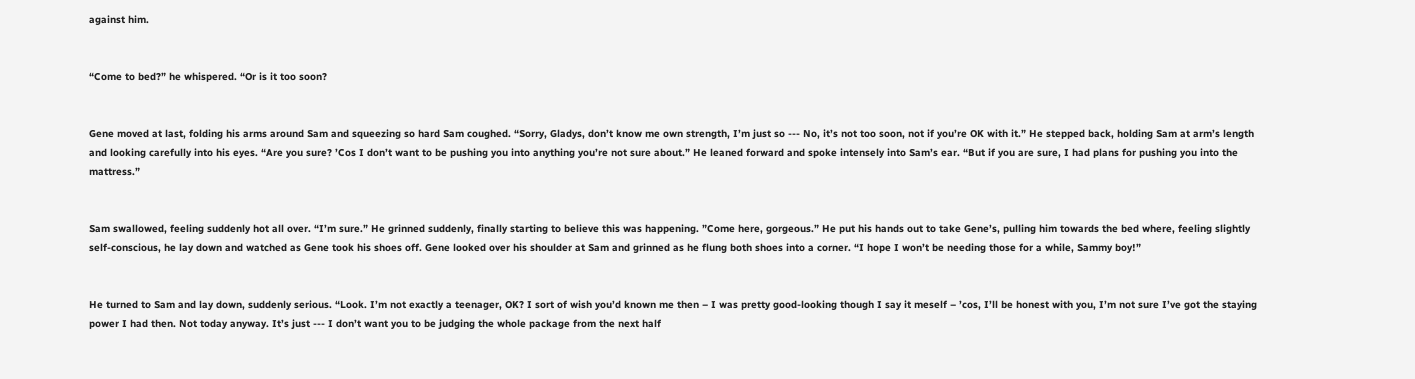against him.


“Come to bed?” he whispered. “Or is it too soon?


Gene moved at last, folding his arms around Sam and squeezing so hard Sam coughed. “Sorry, Gladys, don’t know me own strength, I’m just so --- No, it’s not too soon, not if you’re OK with it.” He stepped back, holding Sam at arm’s length and looking carefully into his eyes. “Are you sure? ’Cos I don’t want to be pushing you into anything you’re not sure about.” He leaned forward and spoke intensely into Sam’s ear. “But if you are sure, I had plans for pushing you into the mattress.”


Sam swallowed, feeling suddenly hot all over. “I’m sure.” He grinned suddenly, finally starting to believe this was happening. ”Come here, gorgeous.” He put his hands out to take Gene’s, pulling him towards the bed where, feeling slightly self-conscious, he lay down and watched as Gene took his shoes off. Gene looked over his shoulder at Sam and grinned as he flung both shoes into a corner. “I hope I won’t be needing those for a while, Sammy boy!”


He turned to Sam and lay down, suddenly serious. “Look. I’m not exactly a teenager, OK? I sort of wish you’d known me then – I was pretty good-looking though I say it meself – ’cos, I’ll be honest with you, I’m not sure I’ve got the staying power I had then. Not today anyway. It’s just --- I don’t want you to be judging the whole package from the next half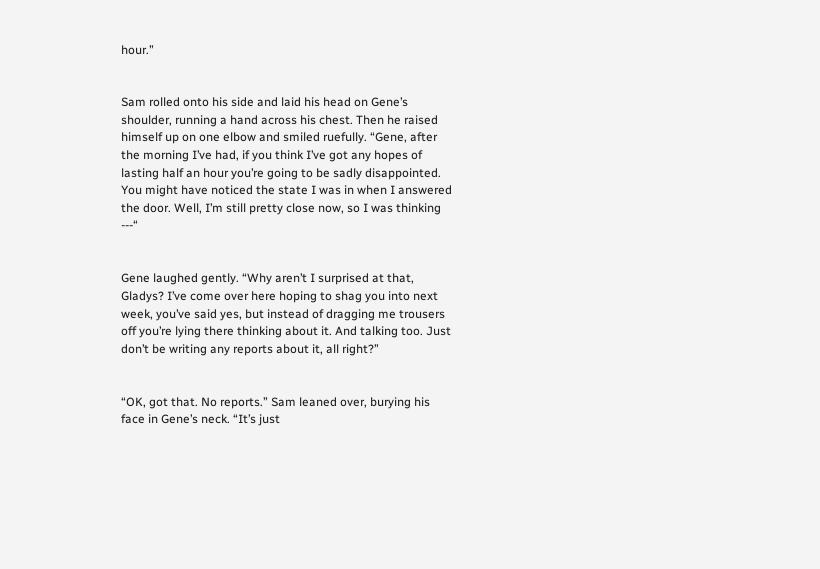hour.”


Sam rolled onto his side and laid his head on Gene’s shoulder, running a hand across his chest. Then he raised himself up on one elbow and smiled ruefully. “Gene, after the morning I’ve had, if you think I’ve got any hopes of lasting half an hour you’re going to be sadly disappointed. You might have noticed the state I was in when I answered the door. Well, I’m still pretty close now, so I was thinking ---“


Gene laughed gently. “Why aren’t I surprised at that, Gladys? I’ve come over here hoping to shag you into next week, you’ve said yes, but instead of dragging me trousers off you’re lying there thinking about it. And talking too. Just don’t be writing any reports about it, all right?”


“OK, got that. No reports.” Sam leaned over, burying his face in Gene’s neck. “It’s just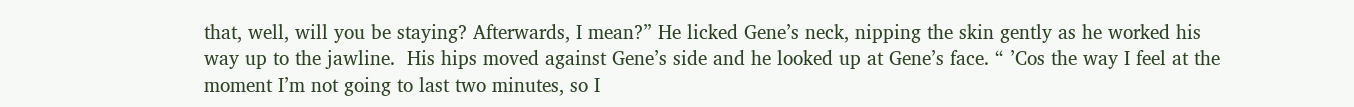that, well, will you be staying? Afterwards, I mean?” He licked Gene’s neck, nipping the skin gently as he worked his way up to the jawline.  His hips moved against Gene’s side and he looked up at Gene’s face. “ ’Cos the way I feel at the moment I’m not going to last two minutes, so I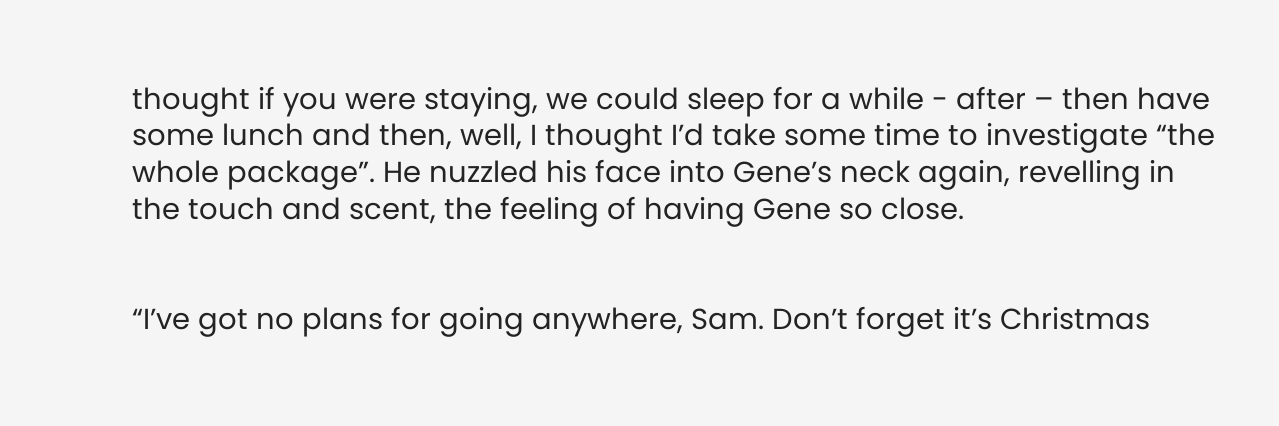thought if you were staying, we could sleep for a while - after – then have some lunch and then, well, I thought I’d take some time to investigate “the whole package”. He nuzzled his face into Gene’s neck again, revelling in the touch and scent, the feeling of having Gene so close.


“I’ve got no plans for going anywhere, Sam. Don’t forget it’s Christmas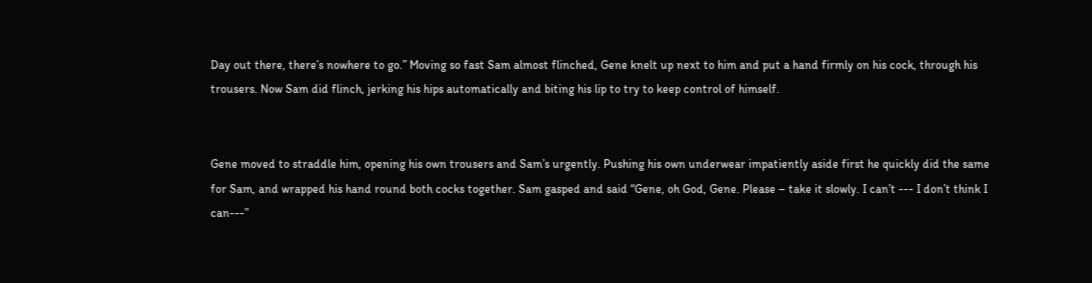Day out there, there’s nowhere to go.” Moving so fast Sam almost flinched, Gene knelt up next to him and put a hand firmly on his cock, through his trousers. Now Sam did flinch, jerking his hips automatically and biting his lip to try to keep control of himself.


Gene moved to straddle him, opening his own trousers and Sam’s urgently. Pushing his own underwear impatiently aside first he quickly did the same for Sam, and wrapped his hand round both cocks together. Sam gasped and said “Gene, oh God, Gene. Please – take it slowly. I can’t --- I don’t think I can---”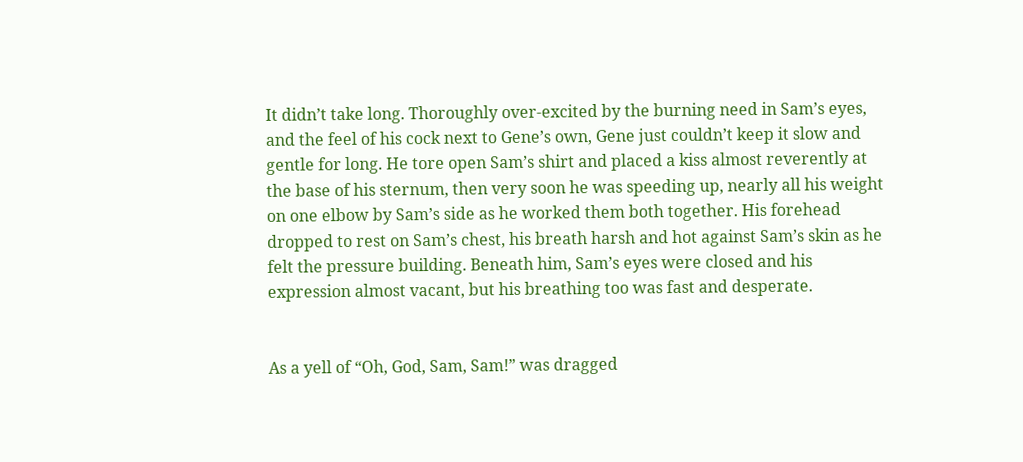It didn’t take long. Thoroughly over-excited by the burning need in Sam’s eyes, and the feel of his cock next to Gene’s own, Gene just couldn’t keep it slow and gentle for long. He tore open Sam’s shirt and placed a kiss almost reverently at the base of his sternum, then very soon he was speeding up, nearly all his weight on one elbow by Sam’s side as he worked them both together. His forehead dropped to rest on Sam’s chest, his breath harsh and hot against Sam’s skin as he felt the pressure building. Beneath him, Sam’s eyes were closed and his expression almost vacant, but his breathing too was fast and desperate.


As a yell of “Oh, God, Sam, Sam!” was dragged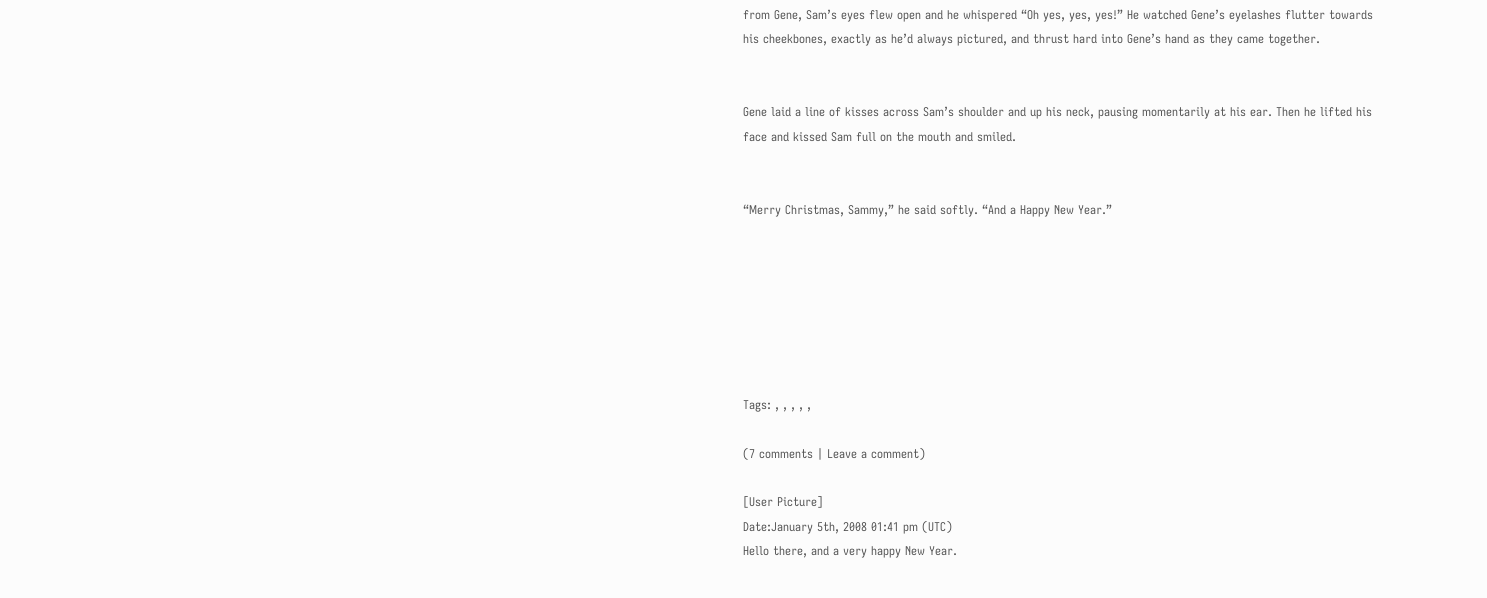from Gene, Sam’s eyes flew open and he whispered “Oh yes, yes, yes!” He watched Gene’s eyelashes flutter towards his cheekbones, exactly as he’d always pictured, and thrust hard into Gene’s hand as they came together.


Gene laid a line of kisses across Sam’s shoulder and up his neck, pausing momentarily at his ear. Then he lifted his face and kissed Sam full on the mouth and smiled.


“Merry Christmas, Sammy,” he said softly. “And a Happy New Year.”







Tags: , , , , ,

(7 comments | Leave a comment)

[User Picture]
Date:January 5th, 2008 01:41 pm (UTC)
Hello there, and a very happy New Year.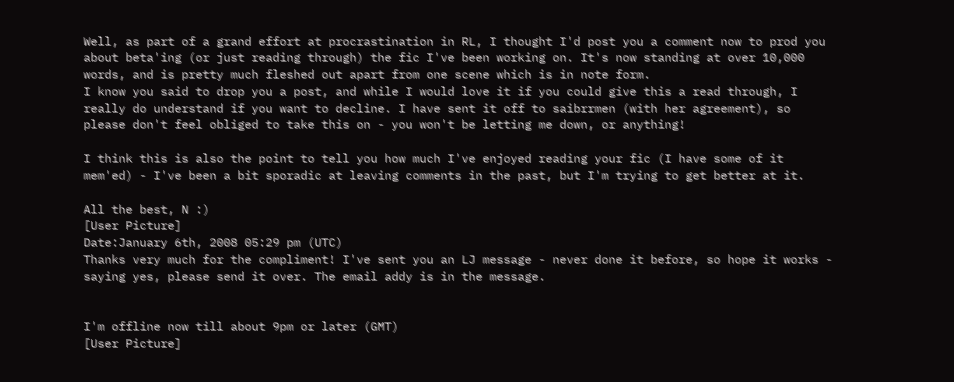Well, as part of a grand effort at procrastination in RL, I thought I'd post you a comment now to prod you about beta'ing (or just reading through) the fic I've been working on. It's now standing at over 10,000 words, and is pretty much fleshed out apart from one scene which is in note form.
I know you said to drop you a post, and while I would love it if you could give this a read through, I really do understand if you want to decline. I have sent it off to saibrrmen (with her agreement), so please don't feel obliged to take this on - you won't be letting me down, or anything!

I think this is also the point to tell you how much I've enjoyed reading your fic (I have some of it mem'ed) - I've been a bit sporadic at leaving comments in the past, but I'm trying to get better at it.

All the best, N :)
[User Picture]
Date:January 6th, 2008 05:29 pm (UTC)
Thanks very much for the compliment! I've sent you an LJ message - never done it before, so hope it works - saying yes, please send it over. The email addy is in the message.


I'm offline now till about 9pm or later (GMT)
[User Picture]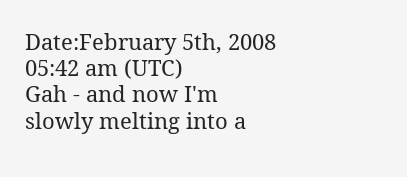Date:February 5th, 2008 05:42 am (UTC)
Gah - and now I'm slowly melting into a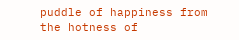puddle of happiness from the hotness of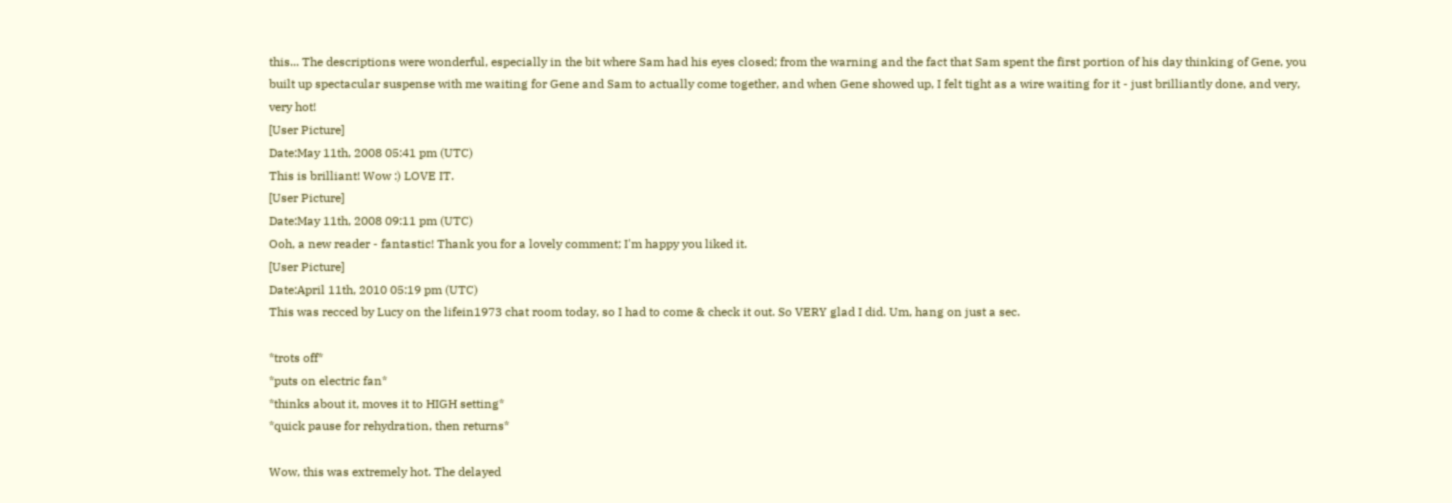this... The descriptions were wonderful, especially in the bit where Sam had his eyes closed; from the warning and the fact that Sam spent the first portion of his day thinking of Gene, you built up spectacular suspense with me waiting for Gene and Sam to actually come together, and when Gene showed up, I felt tight as a wire waiting for it - just brilliantly done, and very, very hot!
[User Picture]
Date:May 11th, 2008 05:41 pm (UTC)
This is brilliant! Wow :) LOVE IT.
[User Picture]
Date:May 11th, 2008 09:11 pm (UTC)
Ooh, a new reader - fantastic! Thank you for a lovely comment; I'm happy you liked it.
[User Picture]
Date:April 11th, 2010 05:19 pm (UTC)
This was recced by Lucy on the lifein1973 chat room today, so I had to come & check it out. So VERY glad I did. Um, hang on just a sec.

*trots off*
*puts on electric fan*
*thinks about it, moves it to HIGH setting*
*quick pause for rehydration, then returns*

Wow, this was extremely hot. The delayed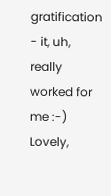gratification - it, uh, really worked for me :-) Lovely,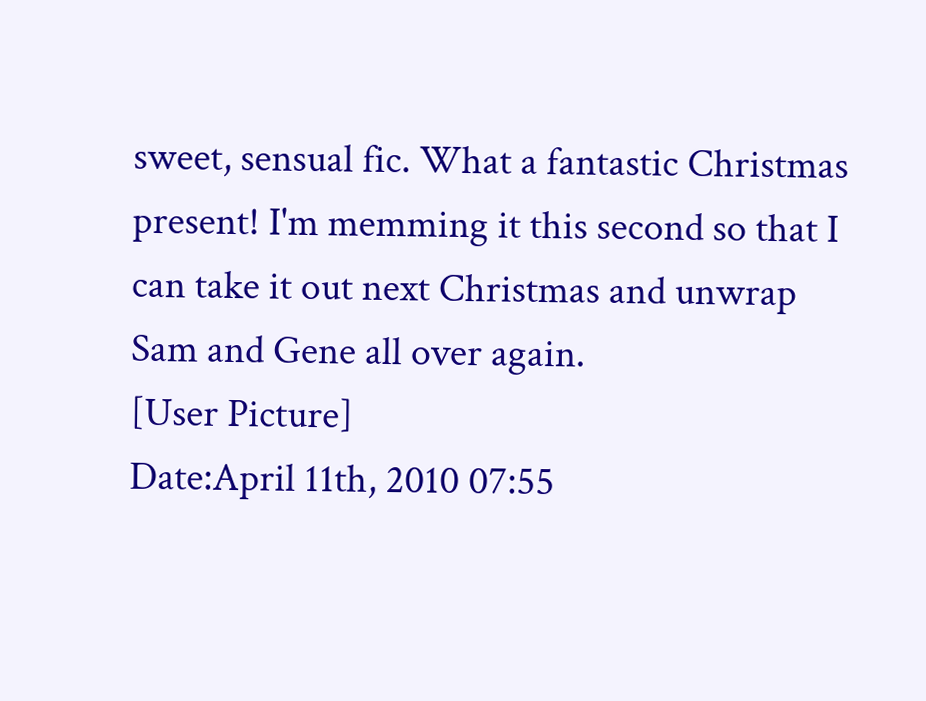sweet, sensual fic. What a fantastic Christmas present! I'm memming it this second so that I can take it out next Christmas and unwrap Sam and Gene all over again.
[User Picture]
Date:April 11th, 2010 07:55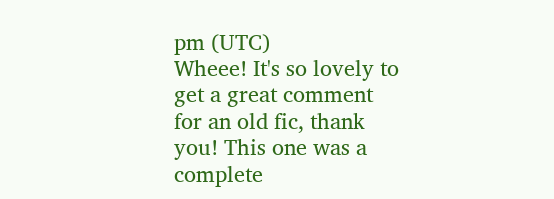pm (UTC)
Wheee! It's so lovely to get a great comment for an old fic, thank you! This one was a complete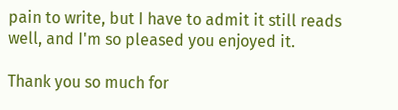pain to write, but I have to admit it still reads well, and I'm so pleased you enjoyed it.

Thank you so much for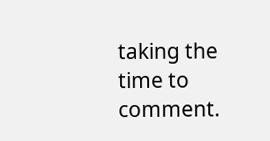taking the time to comment.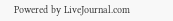Powered by LiveJournal.com